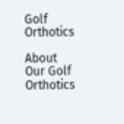Golf Orthotics

About Our Golf Orthotics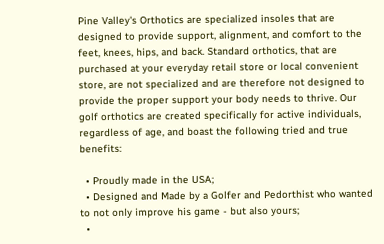Pine Valley's Orthotics are specialized insoles that are designed to provide support, alignment, and comfort to the feet, knees, hips, and back. Standard orthotics, that are purchased at your everyday retail store or local convenient store, are not specialized and are therefore not designed to provide the proper support your body needs to thrive. Our golf orthotics are created specifically for active individuals, regardless of age, and boast the following tried and true benefits:

  • Proudly made in the USA;
  • Designed and Made by a Golfer and Pedorthist who wanted to not only improve his game - but also yours;
  •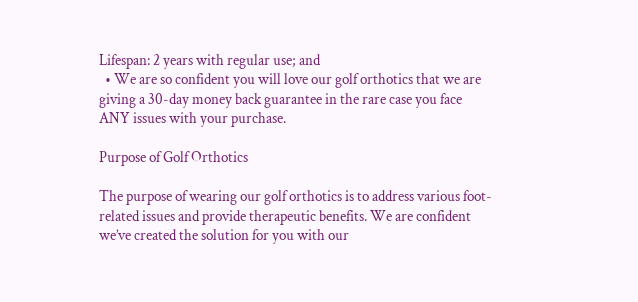Lifespan: 2 years with regular use; and
  • We are so confident you will love our golf orthotics that we are giving a 30-day money back guarantee in the rare case you face ANY issues with your purchase.

Purpose of Golf Orthotics

The purpose of wearing our golf orthotics is to address various foot-related issues and provide therapeutic benefits. We are confident we’ve created the solution for you with our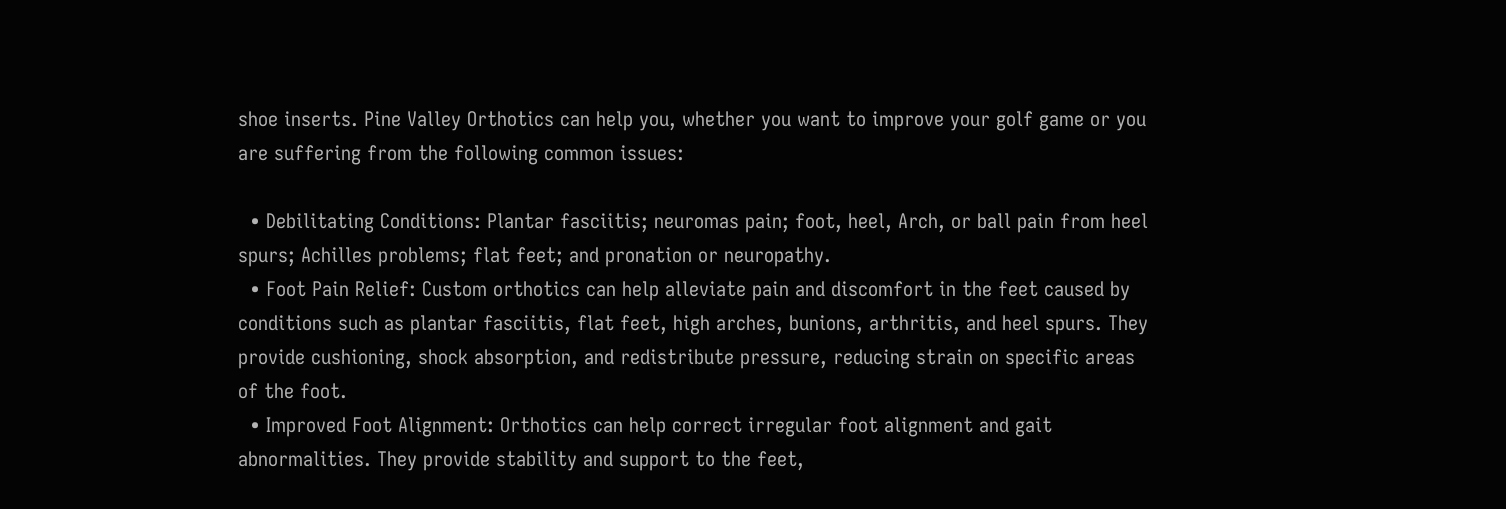shoe inserts. Pine Valley Orthotics can help you, whether you want to improve your golf game or you are suffering from the following common issues:

  • Debilitating Conditions: Plantar fasciitis; neuromas pain; foot, heel, Arch, or ball pain from heel spurs; Achilles problems; flat feet; and pronation or neuropathy.
  • Foot Pain Relief: Custom orthotics can help alleviate pain and discomfort in the feet caused by conditions such as plantar fasciitis, flat feet, high arches, bunions, arthritis, and heel spurs. They provide cushioning, shock absorption, and redistribute pressure, reducing strain on specific areas of the foot.
  • Improved Foot Alignment: Orthotics can help correct irregular foot alignment and gait abnormalities. They provide stability and support to the feet,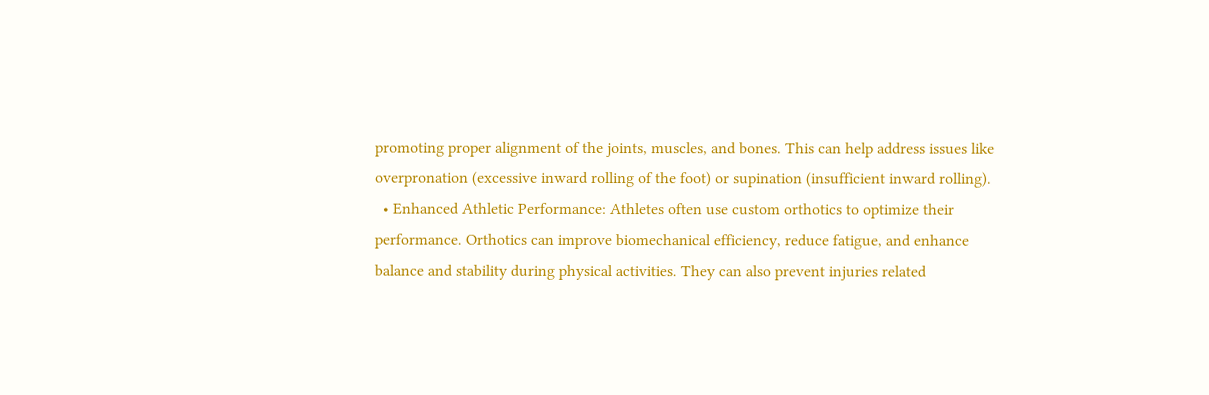promoting proper alignment of the joints, muscles, and bones. This can help address issues like overpronation (excessive inward rolling of the foot) or supination (insufficient inward rolling).
  • Enhanced Athletic Performance: Athletes often use custom orthotics to optimize their performance. Orthotics can improve biomechanical efficiency, reduce fatigue, and enhance balance and stability during physical activities. They can also prevent injuries related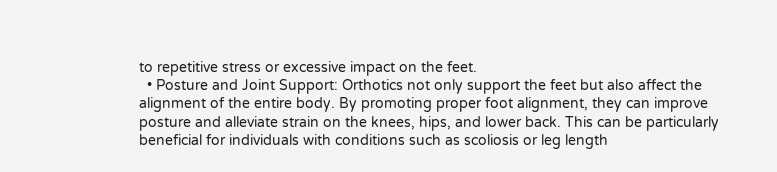to repetitive stress or excessive impact on the feet.
  • Posture and Joint Support: Orthotics not only support the feet but also affect the alignment of the entire body. By promoting proper foot alignment, they can improve posture and alleviate strain on the knees, hips, and lower back. This can be particularly beneficial for individuals with conditions such as scoliosis or leg length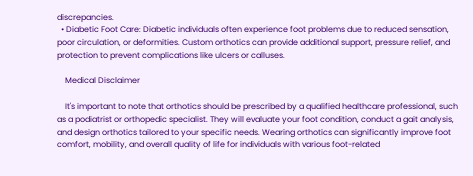discrepancies.
  • Diabetic Foot Care: Diabetic individuals often experience foot problems due to reduced sensation, poor circulation, or deformities. Custom orthotics can provide additional support, pressure relief, and protection to prevent complications like ulcers or calluses.

    Medical Disclaimer

    It's important to note that orthotics should be prescribed by a qualified healthcare professional, such as a podiatrist or orthopedic specialist. They will evaluate your foot condition, conduct a gait analysis, and design orthotics tailored to your specific needs. Wearing orthotics can significantly improve foot comfort, mobility, and overall quality of life for individuals with various foot-related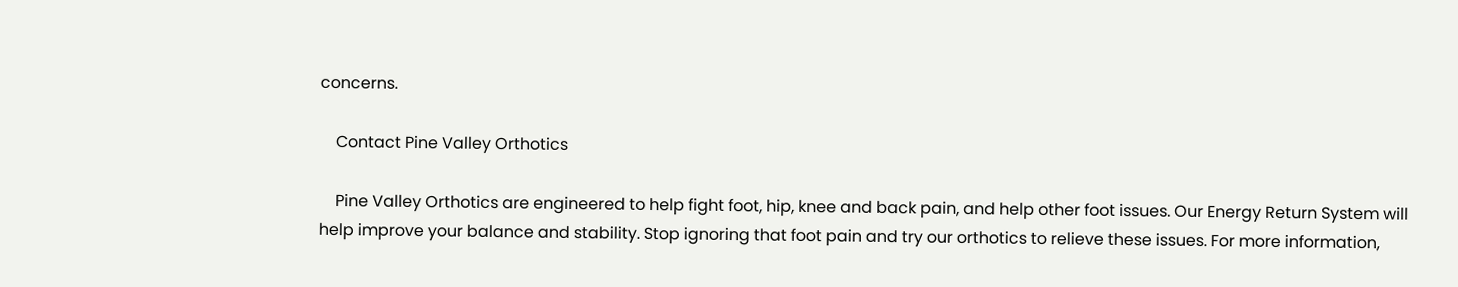concerns.

    Contact Pine Valley Orthotics

    Pine Valley Orthotics are engineered to help fight foot, hip, knee and back pain, and help other foot issues. Our Energy Return System will help improve your balance and stability. Stop ignoring that foot pain and try our orthotics to relieve these issues. For more information,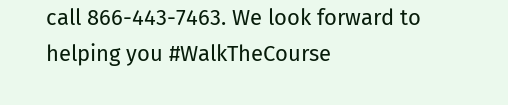call 866-443-7463. We look forward to helping you #WalkTheCourse